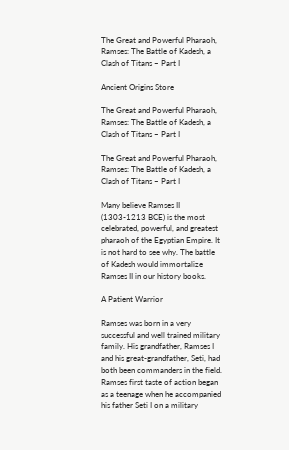The Great and Powerful Pharaoh, Ramses: The Battle of Kadesh, a Clash of Titans – Part I

Ancient Origins Store

The Great and Powerful Pharaoh, Ramses: The Battle of Kadesh, a Clash of Titans – Part I

The Great and Powerful Pharaoh, Ramses: The Battle of Kadesh, a Clash of Titans – Part I

Many believe Ramses II (1303-1213 BCE) is the most celebrated, powerful, and greatest pharaoh of the Egyptian Empire. It is not hard to see why. The battle of Kadesh would immortalize Ramses II in our history books.

A Patient Warrior

Ramses was born in a very successful and well trained military family. His grandfather, Ramses I and his great-grandfather, Seti, had both been commanders in the field. Ramses first taste of action began as a teenage when he accompanied his father Seti I on a military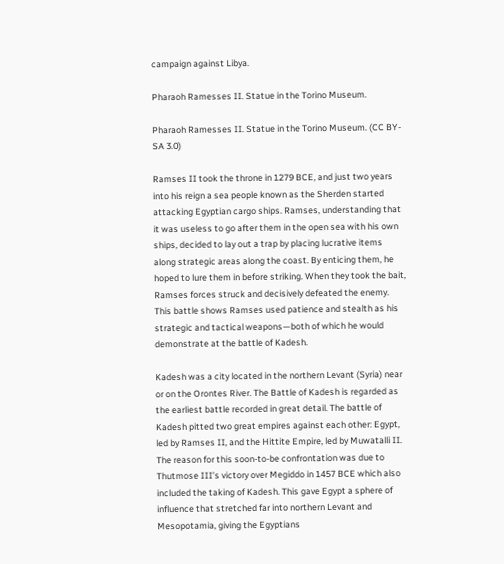campaign against Libya.

Pharaoh Ramesses II. Statue in the Torino Museum.

Pharaoh Ramesses II. Statue in the Torino Museum. (CC BY-SA 3.0)

Ramses II took the throne in 1279 BCE, and just two years into his reign a sea people known as the Sherden started attacking Egyptian cargo ships. Ramses, understanding that it was useless to go after them in the open sea with his own ships, decided to lay out a trap by placing lucrative items along strategic areas along the coast. By enticing them, he hoped to lure them in before striking. When they took the bait, Ramses forces struck and decisively defeated the enemy. This battle shows Ramses used patience and stealth as his strategic and tactical weapons—both of which he would demonstrate at the battle of Kadesh.

Kadesh was a city located in the northern Levant (Syria) near or on the Orontes River. The Battle of Kadesh is regarded as the earliest battle recorded in great detail. The battle of Kadesh pitted two great empires against each other: Egypt, led by Ramses II, and the Hittite Empire, led by Muwatalli II. The reason for this soon-to-be confrontation was due to Thutmose III’s victory over Megiddo in 1457 BCE which also included the taking of Kadesh. This gave Egypt a sphere of influence that stretched far into northern Levant and Mesopotamia, giving the Egyptians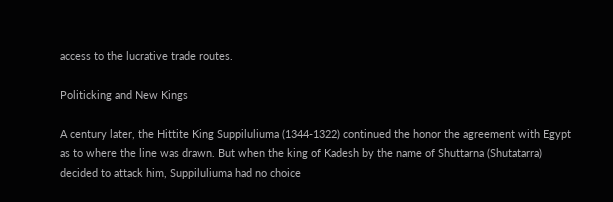access to the lucrative trade routes.

Politicking and New Kings

A century later, the Hittite King Suppiluliuma (1344-1322) continued the honor the agreement with Egypt as to where the line was drawn. But when the king of Kadesh by the name of Shuttarna (Shutatarra) decided to attack him, Suppiluliuma had no choice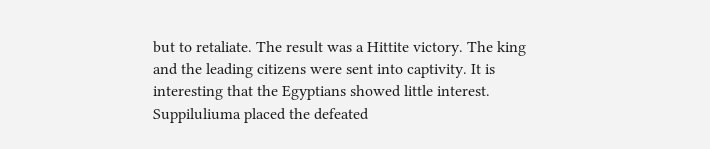but to retaliate. The result was a Hittite victory. The king and the leading citizens were sent into captivity. It is interesting that the Egyptians showed little interest. Suppiluliuma placed the defeated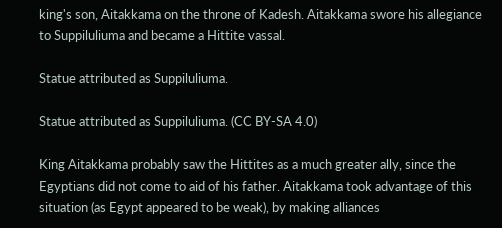king's son, Aitakkama on the throne of Kadesh. Aitakkama swore his allegiance to Suppiluliuma and became a Hittite vassal.

Statue attributed as Suppiluliuma.

Statue attributed as Suppiluliuma. (CC BY-SA 4.0)

King Aitakkama probably saw the Hittites as a much greater ally, since the Egyptians did not come to aid of his father. Aitakkama took advantage of this situation (as Egypt appeared to be weak), by making alliances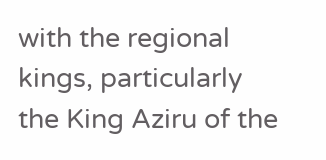with the regional kings, particularly the King Aziru of the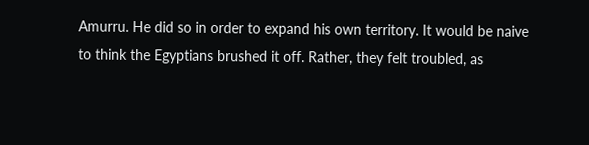Amurru. He did so in order to expand his own territory. It would be naive to think the Egyptians brushed it off. Rather, they felt troubled, as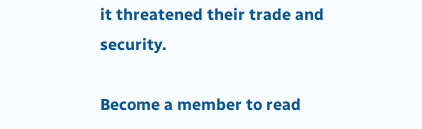it threatened their trade and security.

Become a member to read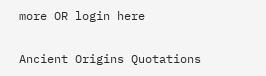more OR login here

Ancient Origins Quotations